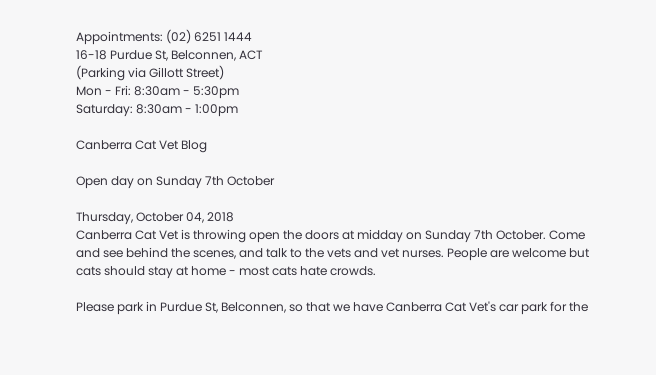Appointments: (02) 6251 1444
16-18 Purdue St, Belconnen, ACT
(Parking via Gillott Street)
Mon - Fri: 8:30am - 5:30pm
Saturday: 8:30am - 1:00pm

Canberra Cat Vet Blog

Open day on Sunday 7th October

Thursday, October 04, 2018
Canberra Cat Vet is throwing open the doors at midday on Sunday 7th October. Come and see behind the scenes, and talk to the vets and vet nurses. People are welcome but cats should stay at home - most cats hate crowds.

Please park in Purdue St, Belconnen, so that we have Canberra Cat Vet's car park for the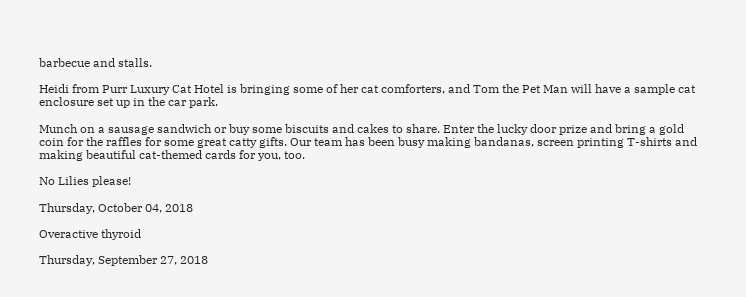barbecue and stalls.

Heidi from Purr Luxury Cat Hotel is bringing some of her cat comforters, and Tom the Pet Man will have a sample cat enclosure set up in the car park.

Munch on a sausage sandwich or buy some biscuits and cakes to share. Enter the lucky door prize and bring a gold coin for the raffles for some great catty gifts. Our team has been busy making bandanas, screen printing T-shirts and making beautiful cat-themed cards for you, too.

No Lilies please!

Thursday, October 04, 2018

Overactive thyroid

Thursday, September 27, 2018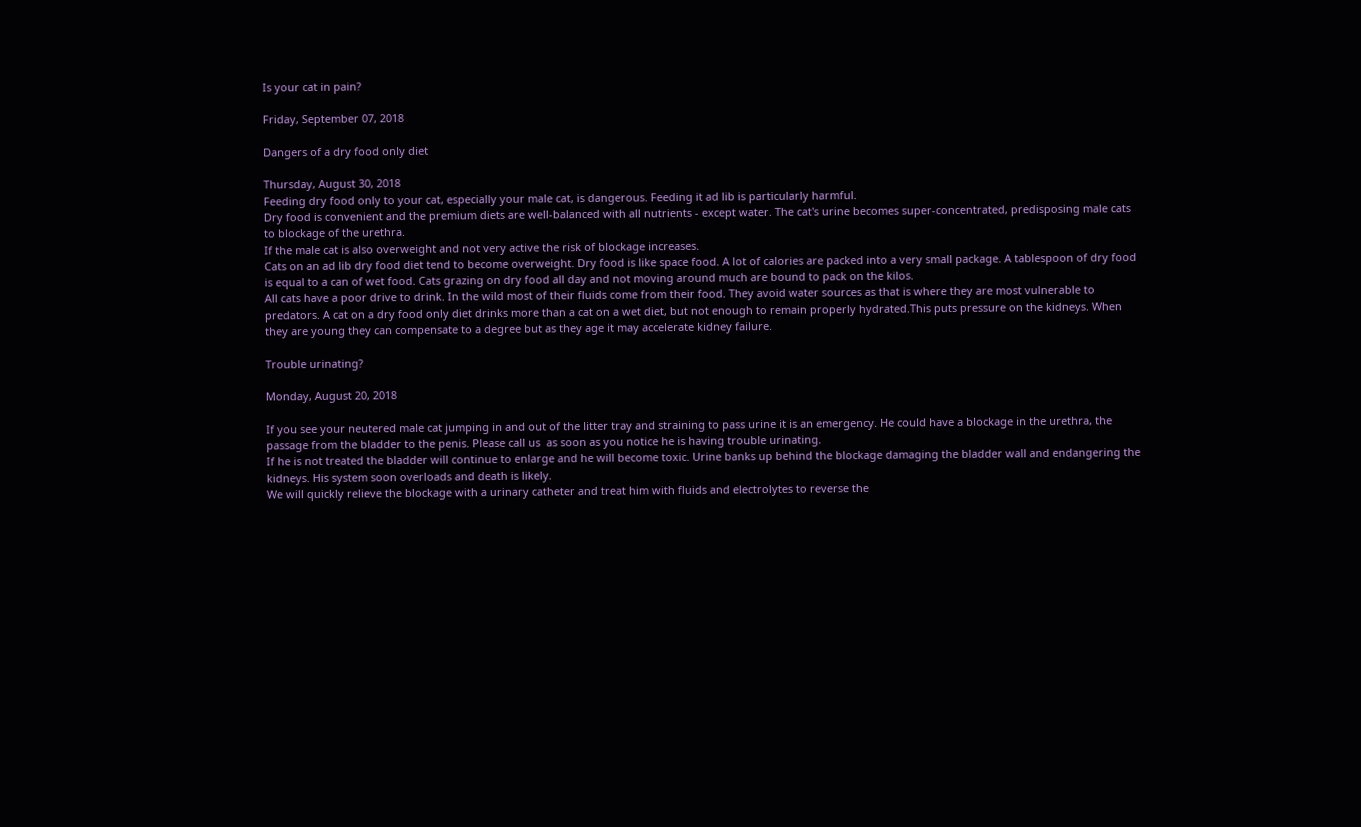Is your cat in pain?

Friday, September 07, 2018

Dangers of a dry food only diet

Thursday, August 30, 2018
Feeding dry food only to your cat, especially your male cat, is dangerous. Feeding it ad lib is particularly harmful.
Dry food is convenient and the premium diets are well-balanced with all nutrients - except water. The cat's urine becomes super-concentrated, predisposing male cats to blockage of the urethra.
If the male cat is also overweight and not very active the risk of blockage increases.
Cats on an ad lib dry food diet tend to become overweight. Dry food is like space food. A lot of calories are packed into a very small package. A tablespoon of dry food is equal to a can of wet food. Cats grazing on dry food all day and not moving around much are bound to pack on the kilos.
All cats have a poor drive to drink. In the wild most of their fluids come from their food. They avoid water sources as that is where they are most vulnerable to predators. A cat on a dry food only diet drinks more than a cat on a wet diet, but not enough to remain properly hydrated.This puts pressure on the kidneys. When they are young they can compensate to a degree but as they age it may accelerate kidney failure.

Trouble urinating?

Monday, August 20, 2018

If you see your neutered male cat jumping in and out of the litter tray and straining to pass urine it is an emergency. He could have a blockage in the urethra, the passage from the bladder to the penis. Please call us  as soon as you notice he is having trouble urinating.
If he is not treated the bladder will continue to enlarge and he will become toxic. Urine banks up behind the blockage damaging the bladder wall and endangering the kidneys. His system soon overloads and death is likely.
We will quickly relieve the blockage with a urinary catheter and treat him with fluids and electrolytes to reverse the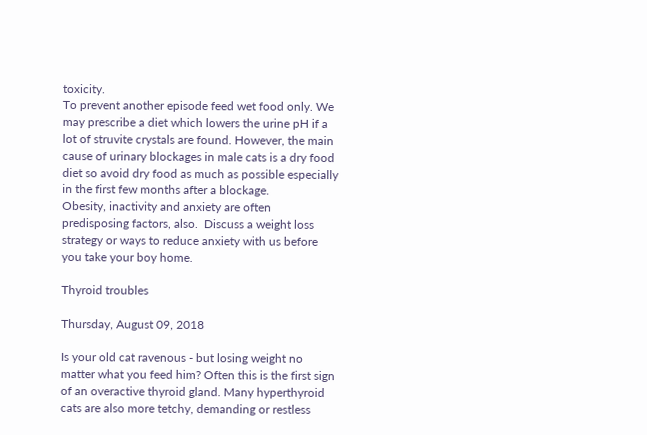toxicity.
To prevent another episode feed wet food only. We may prescribe a diet which lowers the urine pH if a lot of struvite crystals are found. However, the main cause of urinary blockages in male cats is a dry food diet so avoid dry food as much as possible especially in the first few months after a blockage.
Obesity, inactivity and anxiety are often predisposing factors, also.  Discuss a weight loss strategy or ways to reduce anxiety with us before you take your boy home.

Thyroid troubles

Thursday, August 09, 2018

Is your old cat ravenous - but losing weight no matter what you feed him? Often this is the first sign of an overactive thyroid gland. Many hyperthyroid cats are also more tetchy, demanding or restless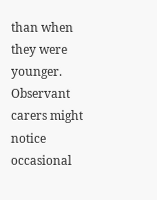than when they were younger. Observant carers might notice occasional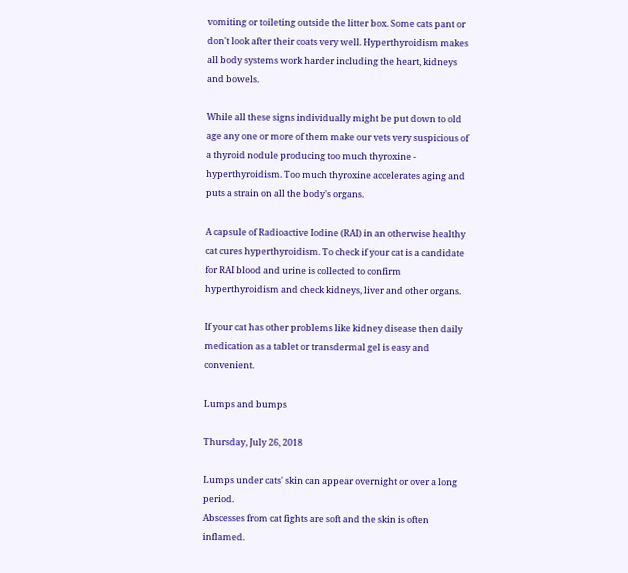vomiting or toileting outside the litter box. Some cats pant or don't look after their coats very well. Hyperthyroidism makes all body systems work harder including the heart, kidneys and bowels.

While all these signs individually might be put down to old age any one or more of them make our vets very suspicious of a thyroid nodule producing too much thyroxine - hyperthyroidism. Too much thyroxine accelerates aging and puts a strain on all the body's organs.

A capsule of Radioactive Iodine (RAI) in an otherwise healthy cat cures hyperthyroidism. To check if your cat is a candidate for RAI blood and urine is collected to confirm hyperthyroidism and check kidneys, liver and other organs.

If your cat has other problems like kidney disease then daily medication as a tablet or transdermal gel is easy and convenient.

Lumps and bumps

Thursday, July 26, 2018

Lumps under cats' skin can appear overnight or over a long period.
Abscesses from cat fights are soft and the skin is often inflamed.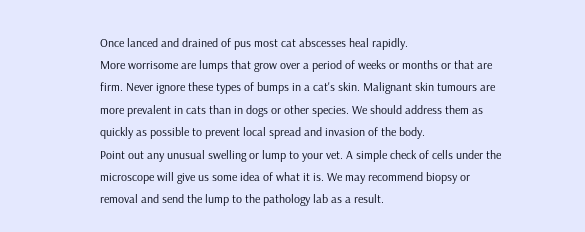Once lanced and drained of pus most cat abscesses heal rapidly.
More worrisome are lumps that grow over a period of weeks or months or that are firm. Never ignore these types of bumps in a cat's skin. Malignant skin tumours are more prevalent in cats than in dogs or other species. We should address them as quickly as possible to prevent local spread and invasion of the body.
Point out any unusual swelling or lump to your vet. A simple check of cells under the microscope will give us some idea of what it is. We may recommend biopsy or removal and send the lump to the pathology lab as a result.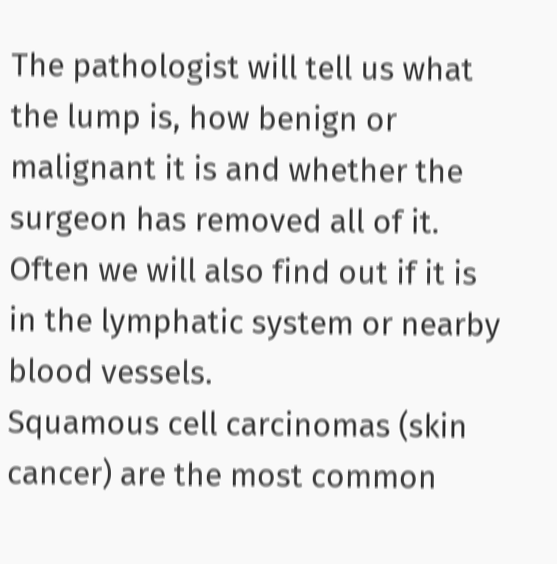The pathologist will tell us what the lump is, how benign or malignant it is and whether the surgeon has removed all of it. Often we will also find out if it is in the lymphatic system or nearby blood vessels.
Squamous cell carcinomas (skin cancer) are the most common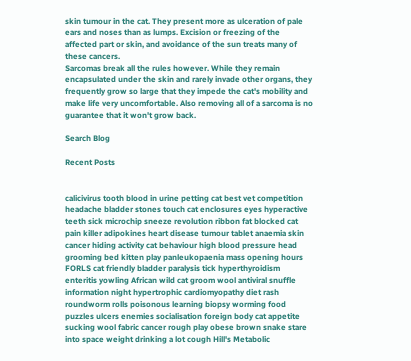skin tumour in the cat. They present more as ulceration of pale ears and noses than as lumps. Excision or freezing of the affected part or skin, and avoidance of the sun treats many of these cancers.
Sarcomas break all the rules however. While they remain encapsulated under the skin and rarely invade other organs, they frequently grow so large that they impede the cat's mobility and make life very uncomfortable. Also removing all of a sarcoma is no guarantee that it won't grow back.

Search Blog

Recent Posts


calicivirus tooth blood in urine petting cat best vet competition headache bladder stones touch cat enclosures eyes hyperactive teeth sick microchip sneeze revolution ribbon fat blocked cat pain killer adipokines heart disease tumour tablet anaemia skin cancer hiding activity cat behaviour high blood pressure head grooming bed kitten play panleukopaenia mass opening hours FORLS cat friendly bladder paralysis tick hyperthyroidism enteritis yowling African wild cat groom wool antiviral snuffle information night hypertrophic cardiomyopathy diet rash roundworm rolls poisonous learning biopsy worming food puzzles ulcers enemies socialisation foreign body cat appetite sucking wool fabric cancer rough play obese brown snake stare into space weight drinking a lot cough Hill's Metabolic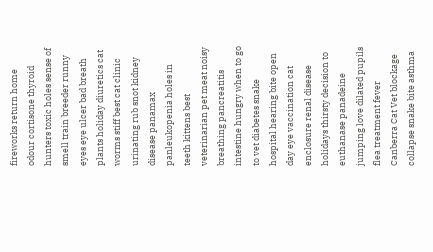fireworks return home odour cortisone thyroid hunters toxic holes sense of smell train breeder runny eyes eye ulcer bad breath plants holiday diuretics cat worms stiff best cat clinic urinating rub snot kidney disease panamax panleukopenia holes in teeth kittens best veterinarian pet meat noisy breathing pancreatitis intestine hungry when to go to vet diabetes snake hospital hearing bite open day eye vaccination cat enclosure renal disease holidays thirsty decision to euthanase panadeine jumping love dilated pupils flea treatment fever Canberra Cat Vet blockage collapse snake bite asthma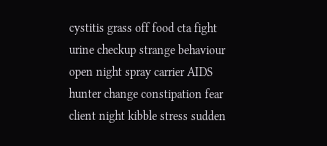cystitis grass off food cta fight urine checkup strange behaviour open night spray carrier AIDS hunter change constipation fear client night kibble stress sudden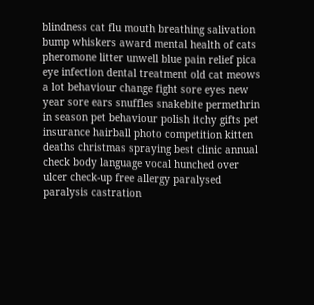blindness cat flu mouth breathing salivation bump whiskers award mental health of cats pheromone litter unwell blue pain relief pica eye infection dental treatment old cat meows a lot behaviour change fight sore eyes new year sore ears snuffles snakebite permethrin in season pet behaviour polish itchy gifts pet insurance hairball photo competition kitten deaths christmas spraying best clinic annual check body language vocal hunched over ulcer check-up free allergy paralysed paralysis castration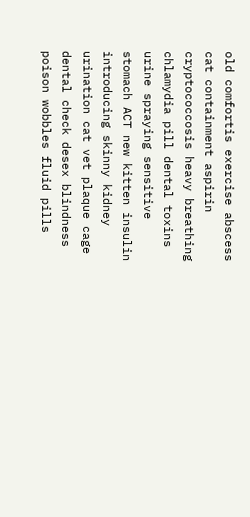old comfortis exercise abscess cat containment aspirin cryptococcosis heavy breathing chlamydia pill dental toxins urine spraying sensitive stomach ACT new kitten insulin introducing skinny kidney urination cat vet plaque cage dental check desex blindness poison wobbles fluid pills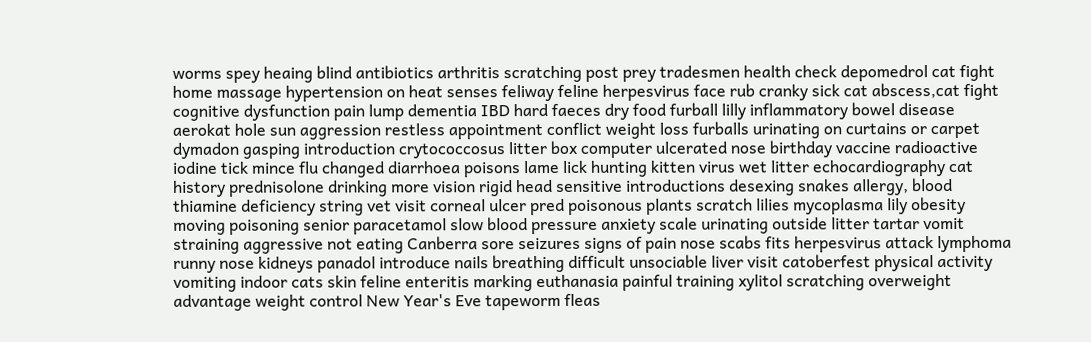worms spey heaing blind antibiotics arthritis scratching post prey tradesmen health check depomedrol cat fight home massage hypertension on heat senses feliway feline herpesvirus face rub cranky sick cat abscess,cat fight cognitive dysfunction pain lump dementia IBD hard faeces dry food furball lilly inflammatory bowel disease aerokat hole sun aggression restless appointment conflict weight loss furballs urinating on curtains or carpet dymadon gasping introduction crytococcosus litter box computer ulcerated nose birthday vaccine radioactive iodine tick mince flu changed diarrhoea poisons lame lick hunting kitten virus wet litter echocardiography cat history prednisolone drinking more vision rigid head sensitive introductions desexing snakes allergy, blood thiamine deficiency string vet visit corneal ulcer pred poisonous plants scratch lilies mycoplasma lily obesity moving poisoning senior paracetamol slow blood pressure anxiety scale urinating outside litter tartar vomit straining aggressive not eating Canberra sore seizures signs of pain nose scabs fits herpesvirus attack lymphoma runny nose kidneys panadol introduce nails breathing difficult unsociable liver visit catoberfest physical activity vomiting indoor cats skin feline enteritis marking euthanasia painful training xylitol scratching overweight advantage weight control New Year's Eve tapeworm fleas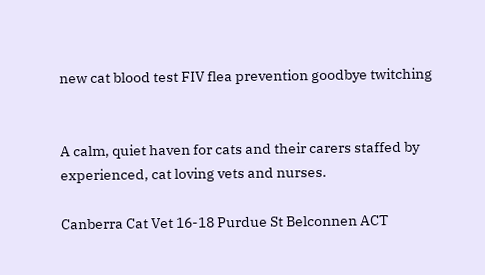new cat blood test FIV flea prevention goodbye twitching


A calm, quiet haven for cats and their carers staffed by experienced, cat loving vets and nurses.

Canberra Cat Vet 16-18 Purdue St Belconnen ACT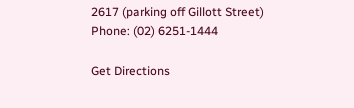2617 (parking off Gillott Street) Phone: (02) 6251-1444

Get Directions